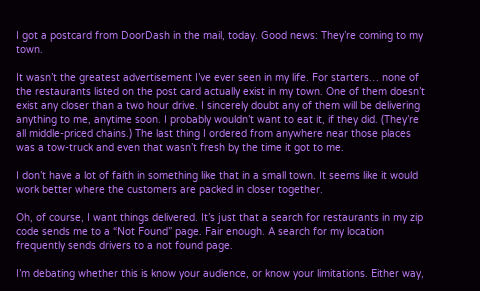I got a postcard from DoorDash in the mail, today. Good news: They’re coming to my town.

It wasn’t the greatest advertisement I’ve ever seen in my life. For starters… none of the restaurants listed on the post card actually exist in my town. One of them doesn’t exist any closer than a two hour drive. I sincerely doubt any of them will be delivering anything to me, anytime soon. I probably wouldn’t want to eat it, if they did. (They’re all middle-priced chains.) The last thing I ordered from anywhere near those places was a tow-truck and even that wasn’t fresh by the time it got to me.

I don’t have a lot of faith in something like that in a small town. It seems like it would work better where the customers are packed in closer together.

Oh, of course, I want things delivered. It’s just that a search for restaurants in my zip code sends me to a “Not Found” page. Fair enough. A search for my location frequently sends drivers to a not found page.

I’m debating whether this is know your audience, or know your limitations. Either way,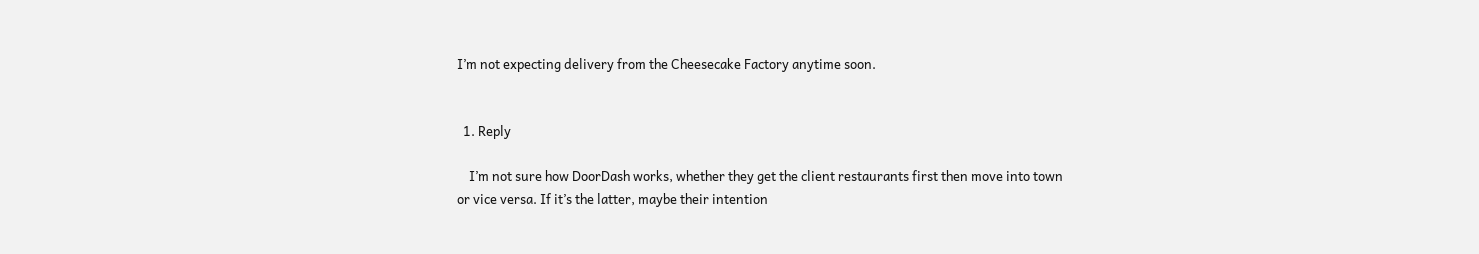I’m not expecting delivery from the Cheesecake Factory anytime soon.


  1. Reply

    I’m not sure how DoorDash works, whether they get the client restaurants first then move into town or vice versa. If it’s the latter, maybe their intention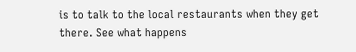is to talk to the local restaurants when they get there. See what happens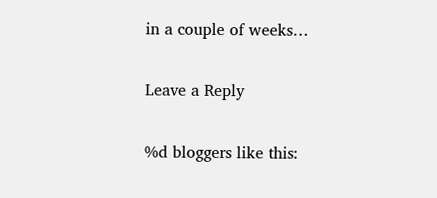in a couple of weeks…

Leave a Reply

%d bloggers like this: